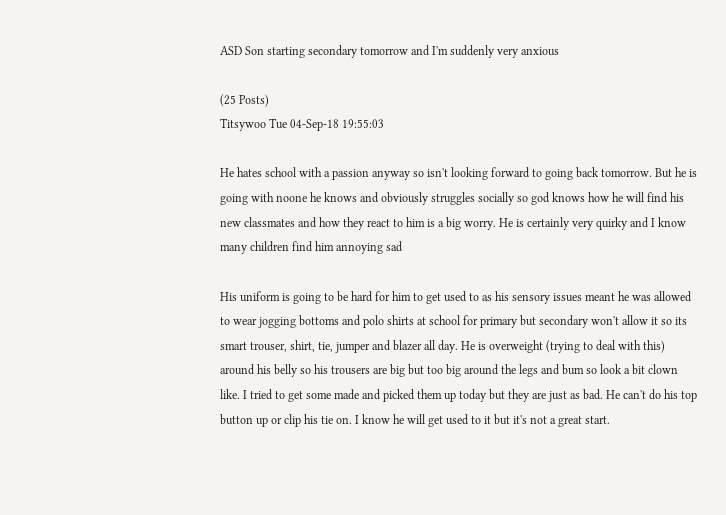ASD Son starting secondary tomorrow and I'm suddenly very anxious

(25 Posts)
Titsywoo Tue 04-Sep-18 19:55:03

He hates school with a passion anyway so isn't looking forward to going back tomorrow. But he is going with noone he knows and obviously struggles socially so god knows how he will find his new classmates and how they react to him is a big worry. He is certainly very quirky and I know many children find him annoying sad

His uniform is going to be hard for him to get used to as his sensory issues meant he was allowed to wear jogging bottoms and polo shirts at school for primary but secondary won't allow it so its smart trouser, shirt, tie, jumper and blazer all day. He is overweight (trying to deal with this) around his belly so his trousers are big but too big around the legs and bum so look a bit clown like. I tried to get some made and picked them up today but they are just as bad. He can't do his top button up or clip his tie on. I know he will get used to it but it's not a great start.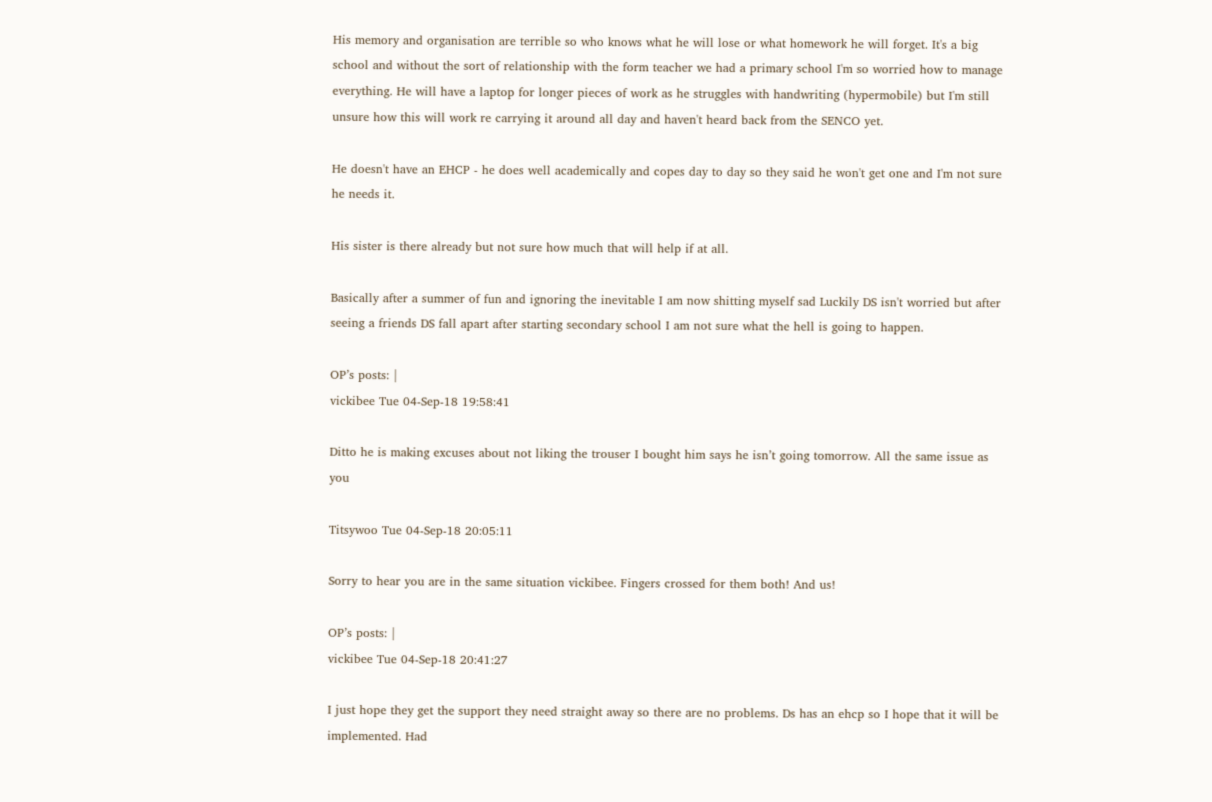His memory and organisation are terrible so who knows what he will lose or what homework he will forget. It's a big school and without the sort of relationship with the form teacher we had a primary school I'm so worried how to manage everything. He will have a laptop for longer pieces of work as he struggles with handwriting (hypermobile) but I'm still unsure how this will work re carrying it around all day and haven't heard back from the SENCO yet.

He doesn't have an EHCP - he does well academically and copes day to day so they said he won't get one and I'm not sure he needs it.

His sister is there already but not sure how much that will help if at all.

Basically after a summer of fun and ignoring the inevitable I am now shitting myself sad Luckily DS isn't worried but after seeing a friends DS fall apart after starting secondary school I am not sure what the hell is going to happen.

OP’s posts: |
vickibee Tue 04-Sep-18 19:58:41

Ditto he is making excuses about not liking the trouser I bought him says he isn’t going tomorrow. All the same issue as you

Titsywoo Tue 04-Sep-18 20:05:11

Sorry to hear you are in the same situation vickibee. Fingers crossed for them both! And us!

OP’s posts: |
vickibee Tue 04-Sep-18 20:41:27

I just hope they get the support they need straight away so there are no problems. Ds has an ehcp so I hope that it will be implemented. Had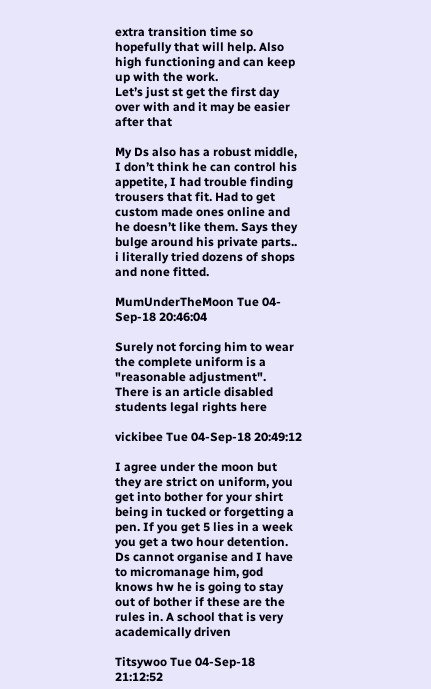extra transition time so hopefully that will help. Also high functioning and can keep up with the work.
Let’s just st get the first day over with and it may be easier after that

My Ds also has a robust middle, I don’t think he can control his appetite, I had trouble finding trousers that fit. Had to get custom made ones online and he doesn’t like them. Says they bulge around his private parts.. i literally tried dozens of shops and none fitted.

MumUnderTheMoon Tue 04-Sep-18 20:46:04

Surely not forcing him to wear the complete uniform is a "reasonable adjustment". There is an article disabled students legal rights here

vickibee Tue 04-Sep-18 20:49:12

I agree under the moon but they are strict on uniform, you get into bother for your shirt being in tucked or forgetting a pen. If you get 5 lies in a week you get a two hour detention. Ds cannot organise and I have to micromanage him, god knows hw he is going to stay out of bother if these are the rules in. A school that is very academically driven

Titsywoo Tue 04-Sep-18 21:12:52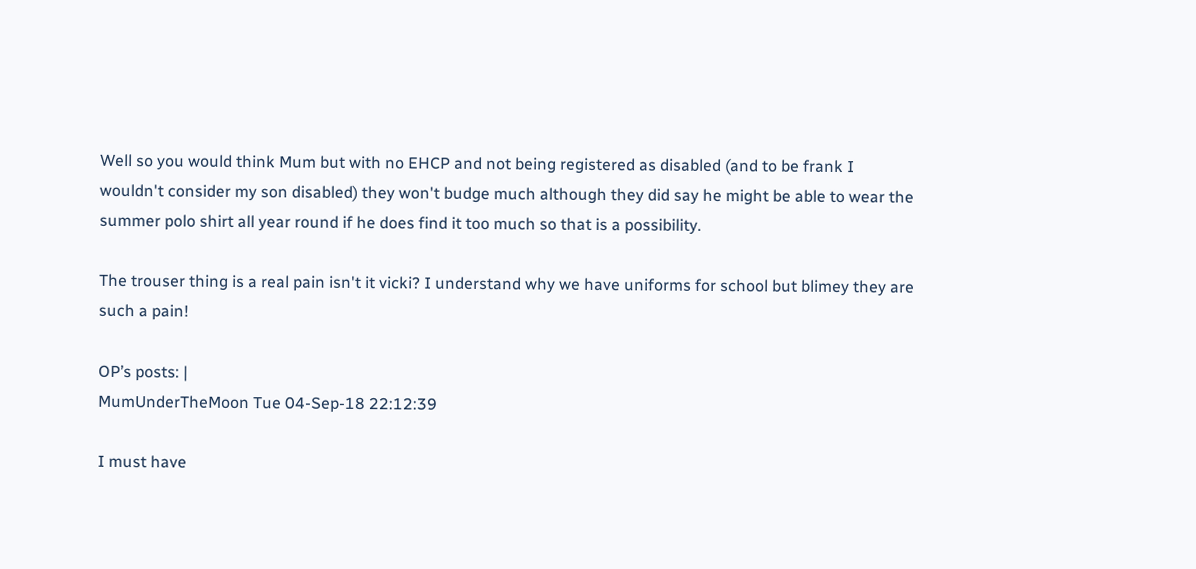Well so you would think Mum but with no EHCP and not being registered as disabled (and to be frank I wouldn't consider my son disabled) they won't budge much although they did say he might be able to wear the summer polo shirt all year round if he does find it too much so that is a possibility.

The trouser thing is a real pain isn't it vicki? I understand why we have uniforms for school but blimey they are such a pain!

OP’s posts: |
MumUnderTheMoon Tue 04-Sep-18 22:12:39

I must have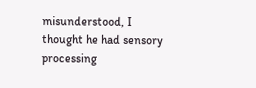misunderstood, I thought he had sensory processing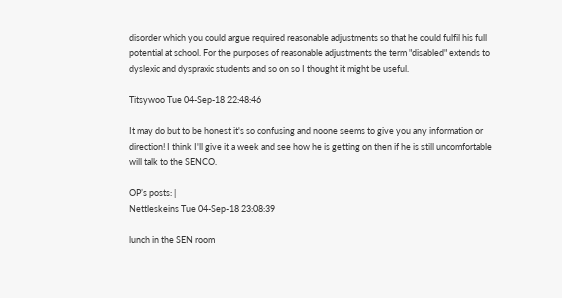disorder which you could argue required reasonable adjustments so that he could fulfil his full potential at school. For the purposes of reasonable adjustments the term "disabled" extends to dyslexic and dyspraxic students and so on so I thought it might be useful.

Titsywoo Tue 04-Sep-18 22:48:46

It may do but to be honest it's so confusing and noone seems to give you any information or direction! I think I'll give it a week and see how he is getting on then if he is still uncomfortable will talk to the SENCO.

OP’s posts: |
Nettleskeins Tue 04-Sep-18 23:08:39

lunch in the SEN room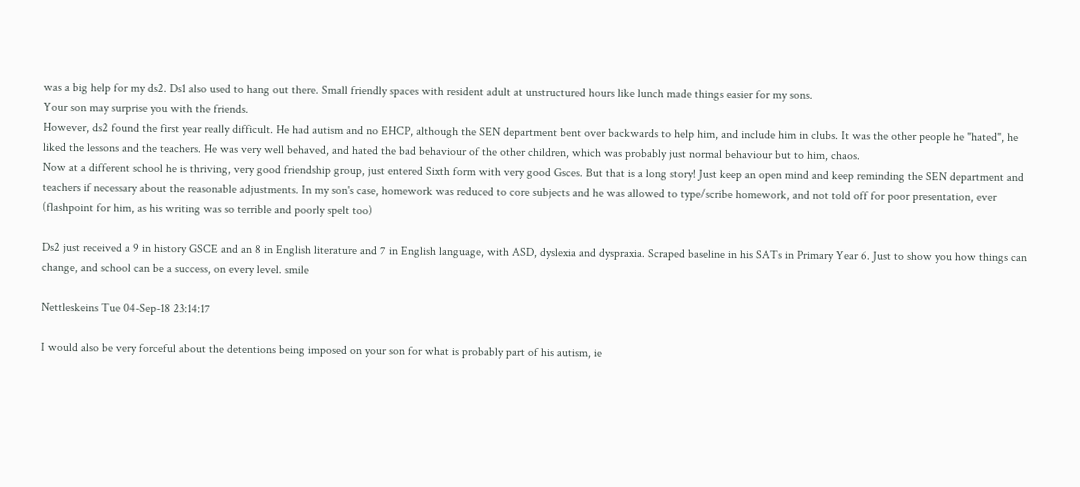was a big help for my ds2. Ds1 also used to hang out there. Small friendly spaces with resident adult at unstructured hours like lunch made things easier for my sons.
Your son may surprise you with the friends.
However, ds2 found the first year really difficult. He had autism and no EHCP, although the SEN department bent over backwards to help him, and include him in clubs. It was the other people he "hated", he liked the lessons and the teachers. He was very well behaved, and hated the bad behaviour of the other children, which was probably just normal behaviour but to him, chaos.
Now at a different school he is thriving, very good friendship group, just entered Sixth form with very good Gsces. But that is a long story! Just keep an open mind and keep reminding the SEN department and teachers if necessary about the reasonable adjustments. In my son's case, homework was reduced to core subjects and he was allowed to type/scribe homework, and not told off for poor presentation, ever (flashpoint for him, as his writing was so terrible and poorly spelt too)

Ds2 just received a 9 in history GSCE and an 8 in English literature and 7 in English language, with ASD, dyslexia and dyspraxia. Scraped baseline in his SATs in Primary Year 6. Just to show you how things can change, and school can be a success, on every level. smile

Nettleskeins Tue 04-Sep-18 23:14:17

I would also be very forceful about the detentions being imposed on your son for what is probably part of his autism, ie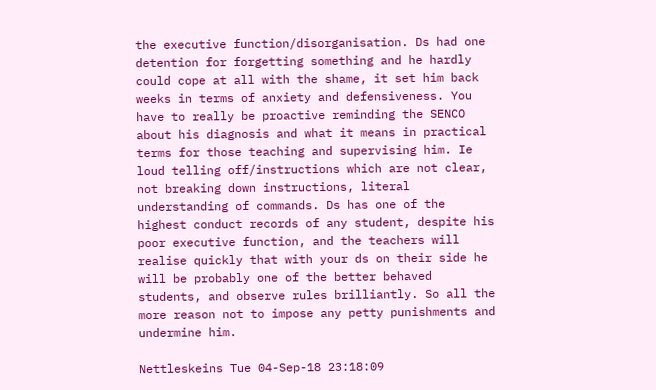the executive function/disorganisation. Ds had one detention for forgetting something and he hardly could cope at all with the shame, it set him back weeks in terms of anxiety and defensiveness. You have to really be proactive reminding the SENCO about his diagnosis and what it means in practical terms for those teaching and supervising him. Ie loud telling off/instructions which are not clear, not breaking down instructions, literal understanding of commands. Ds has one of the highest conduct records of any student, despite his poor executive function, and the teachers will realise quickly that with your ds on their side he will be probably one of the better behaved students, and observe rules brilliantly. So all the more reason not to impose any petty punishments and undermine him.

Nettleskeins Tue 04-Sep-18 23:18:09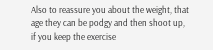Also to reassure you about the weight, that age they can be podgy and then shoot up, if you keep the exercise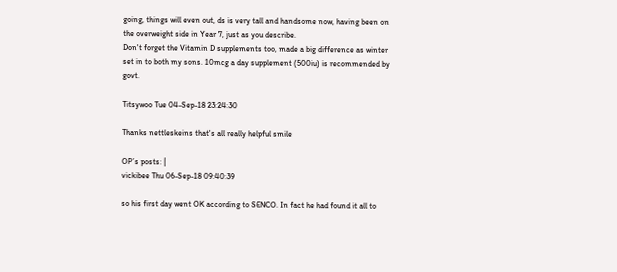going, things will even out, ds is very tall and handsome now, having been on the overweight side in Year 7, just as you describe.
Don't forget the Vitamin D supplements too, made a big difference as winter set in to both my sons. 10mcg a day supplement (500iu) is recommended by govt.

Titsywoo Tue 04-Sep-18 23:24:30

Thanks nettleskeins that's all really helpful smile

OP’s posts: |
vickibee Thu 06-Sep-18 09:40:39

so his first day went OK according to SENCO. In fact he had found it all to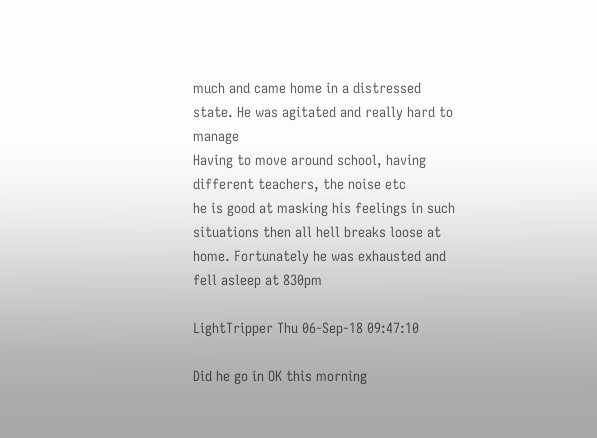much and came home in a distressed state. He was agitated and really hard to manage
Having to move around school, having different teachers, the noise etc
he is good at masking his feelings in such situations then all hell breaks loose at home. Fortunately he was exhausted and fell asleep at 830pm

LightTripper Thu 06-Sep-18 09:47:10

Did he go in OK this morning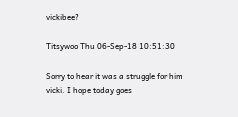vickibee?

Titsywoo Thu 06-Sep-18 10:51:30

Sorry to hear it was a struggle for him vicki. I hope today goes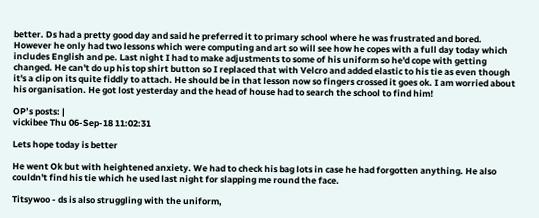better. Ds had a pretty good day and said he preferred it to primary school where he was frustrated and bored. However he only had two lessons which were computing and art so will see how he copes with a full day today which includes English and pe. Last night I had to make adjustments to some of his uniform so he'd cope with getting changed. He can't do up his top shirt button so I replaced that with Velcro and added elastic to his tie as even though it's a clip on its quite fiddly to attach. He should be in that lesson now so fingers crossed it goes ok. I am worried about his organisation. He got lost yesterday and the head of house had to search the school to find him!

OP’s posts: |
vickibee Thu 06-Sep-18 11:02:31

Lets hope today is better

He went Ok but with heightened anxiety. We had to check his bag lots in case he had forgotten anything. He also couldn't find his tie which he used last night for slapping me round the face.

Titsywoo - ds is also struggling with the uniform,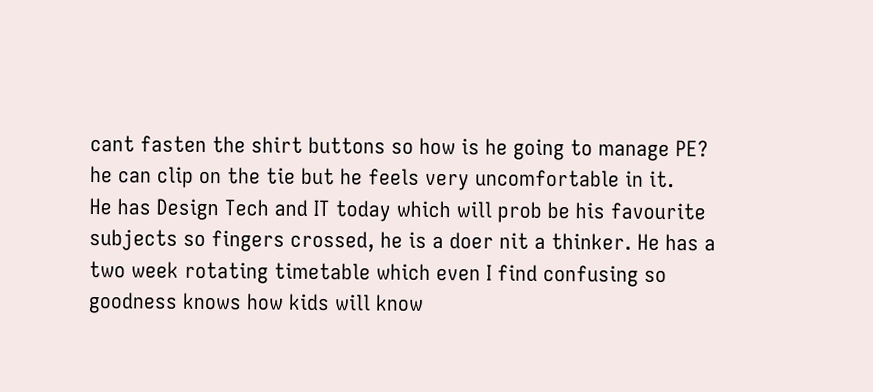cant fasten the shirt buttons so how is he going to manage PE? he can clip on the tie but he feels very uncomfortable in it.
He has Design Tech and IT today which will prob be his favourite subjects so fingers crossed, he is a doer nit a thinker. He has a two week rotating timetable which even I find confusing so goodness knows how kids will know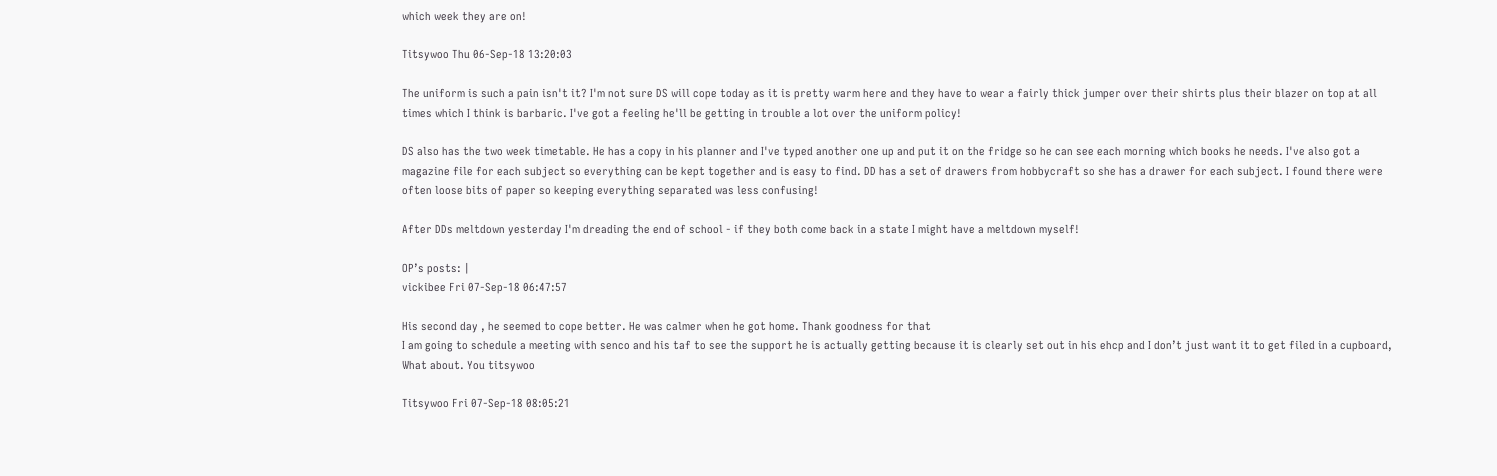which week they are on!

Titsywoo Thu 06-Sep-18 13:20:03

The uniform is such a pain isn't it? I'm not sure DS will cope today as it is pretty warm here and they have to wear a fairly thick jumper over their shirts plus their blazer on top at all times which I think is barbaric. I've got a feeling he'll be getting in trouble a lot over the uniform policy!

DS also has the two week timetable. He has a copy in his planner and I've typed another one up and put it on the fridge so he can see each morning which books he needs. I've also got a magazine file for each subject so everything can be kept together and is easy to find. DD has a set of drawers from hobbycraft so she has a drawer for each subject. I found there were often loose bits of paper so keeping everything separated was less confusing!

After DDs meltdown yesterday I'm dreading the end of school - if they both come back in a state I might have a meltdown myself!

OP’s posts: |
vickibee Fri 07-Sep-18 06:47:57

His second day , he seemed to cope better. He was calmer when he got home. Thank goodness for that
I am going to schedule a meeting with senco and his taf to see the support he is actually getting because it is clearly set out in his ehcp and I don’t just want it to get filed in a cupboard,
What about. You titsywoo

Titsywoo Fri 07-Sep-18 08:05:21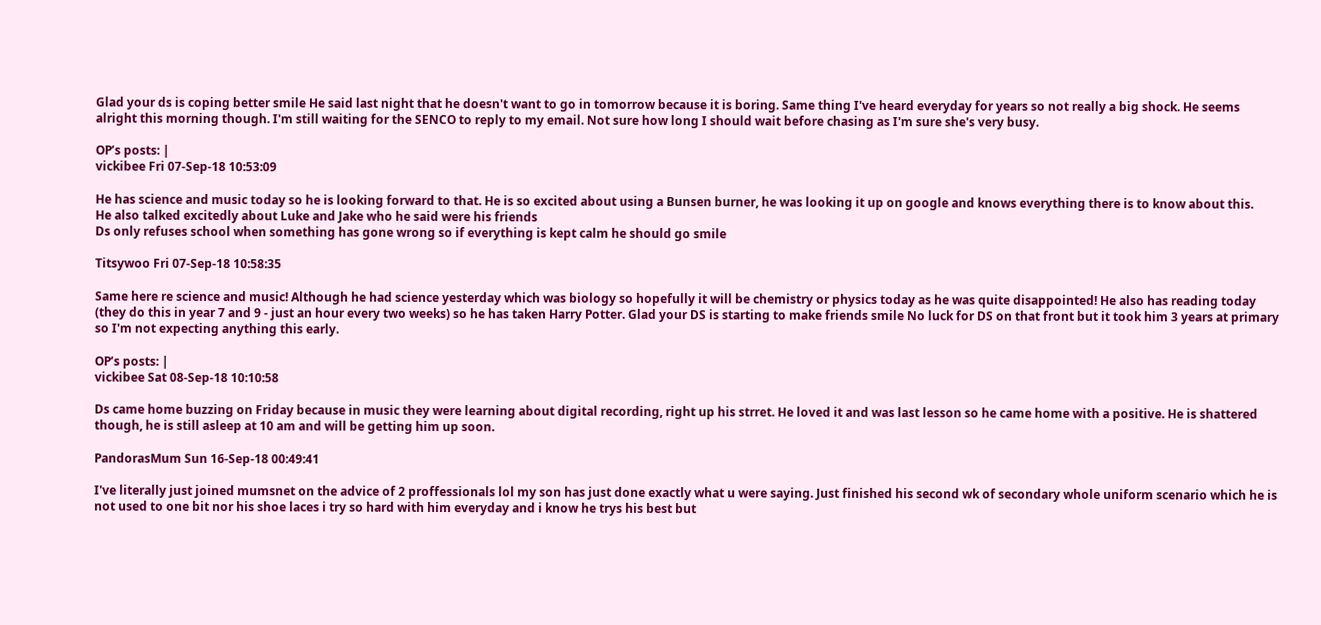Glad your ds is coping better smile He said last night that he doesn't want to go in tomorrow because it is boring. Same thing I've heard everyday for years so not really a big shock. He seems alright this morning though. I'm still waiting for the SENCO to reply to my email. Not sure how long I should wait before chasing as I'm sure she's very busy.

OP’s posts: |
vickibee Fri 07-Sep-18 10:53:09

He has science and music today so he is looking forward to that. He is so excited about using a Bunsen burner, he was looking it up on google and knows everything there is to know about this.
He also talked excitedly about Luke and Jake who he said were his friends
Ds only refuses school when something has gone wrong so if everything is kept calm he should go smile

Titsywoo Fri 07-Sep-18 10:58:35

Same here re science and music! Although he had science yesterday which was biology so hopefully it will be chemistry or physics today as he was quite disappointed! He also has reading today (they do this in year 7 and 9 - just an hour every two weeks) so he has taken Harry Potter. Glad your DS is starting to make friends smile No luck for DS on that front but it took him 3 years at primary so I'm not expecting anything this early.

OP’s posts: |
vickibee Sat 08-Sep-18 10:10:58

Ds came home buzzing on Friday because in music they were learning about digital recording, right up his strret. He loved it and was last lesson so he came home with a positive. He is shattered though, he is still asleep at 10 am and will be getting him up soon.

PandorasMum Sun 16-Sep-18 00:49:41

I've literally just joined mumsnet on the advice of 2 proffessionals lol my son has just done exactly what u were saying. Just finished his second wk of secondary whole uniform scenario which he is not used to one bit nor his shoe laces i try so hard with him everyday and i know he trys his best but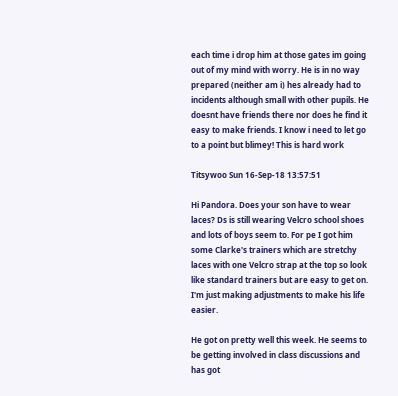each time i drop him at those gates im going out of my mind with worry. He is in no way prepared (neither am i) hes already had to incidents although small with other pupils. He doesnt have friends there nor does he find it easy to make friends. I know i need to let go to a point but blimey! This is hard work

Titsywoo Sun 16-Sep-18 13:57:51

Hi Pandora. Does your son have to wear laces? Ds is still wearing Velcro school shoes and lots of boys seem to. For pe I got him some Clarke's trainers which are stretchy laces with one Velcro strap at the top so look like standard trainers but are easy to get on. I'm just making adjustments to make his life easier.

He got on pretty well this week. He seems to be getting involved in class discussions and has got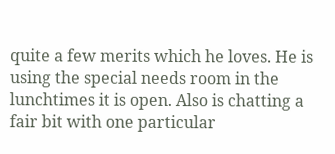quite a few merits which he loves. He is using the special needs room in the lunchtimes it is open. Also is chatting a fair bit with one particular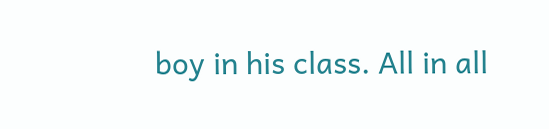boy in his class. All in all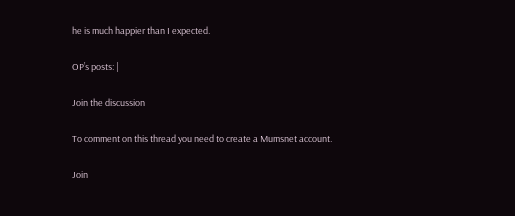he is much happier than I expected.

OP’s posts: |

Join the discussion

To comment on this thread you need to create a Mumsnet account.

Join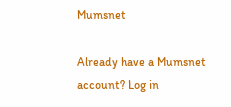Mumsnet

Already have a Mumsnet account? Log in